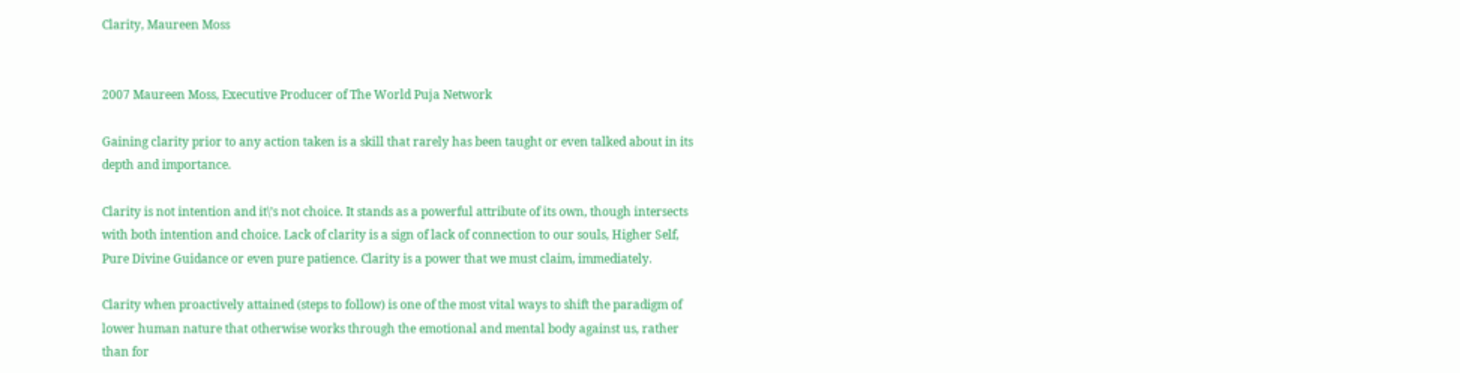Clarity, Maureen Moss


2007 Maureen Moss, Executive Producer of The World Puja Network

Gaining clarity prior to any action taken is a skill that rarely has been taught or even talked about in its depth and importance.

Clarity is not intention and it\’s not choice. It stands as a powerful attribute of its own, though intersects with both intention and choice. Lack of clarity is a sign of lack of connection to our souls, Higher Self, Pure Divine Guidance or even pure patience. Clarity is a power that we must claim, immediately.

Clarity when proactively attained (steps to follow) is one of the most vital ways to shift the paradigm of lower human nature that otherwise works through the emotional and mental body against us, rather than for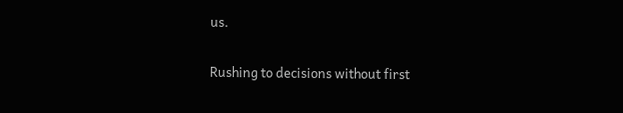us.

Rushing to decisions without first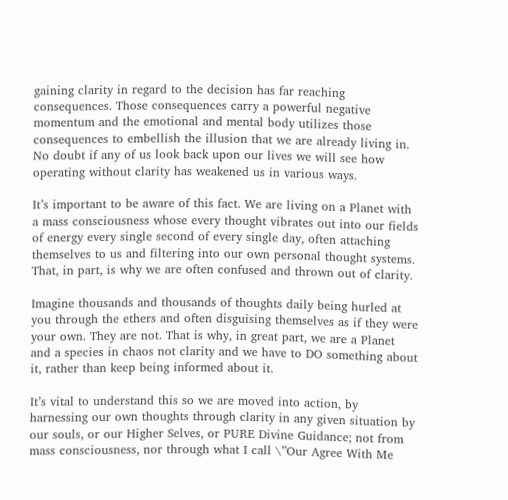gaining clarity in regard to the decision has far reaching consequences. Those consequences carry a powerful negative momentum and the emotional and mental body utilizes those consequences to embellish the illusion that we are already living in. No doubt if any of us look back upon our lives we will see how operating without clarity has weakened us in various ways.

It’s important to be aware of this fact. We are living on a Planet with a mass consciousness whose every thought vibrates out into our fields of energy every single second of every single day, often attaching themselves to us and filtering into our own personal thought systems. That, in part, is why we are often confused and thrown out of clarity.

Imagine thousands and thousands of thoughts daily being hurled at you through the ethers and often disguising themselves as if they were your own. They are not. That is why, in great part, we are a Planet and a species in chaos not clarity and we have to DO something about it, rather than keep being informed about it.

It’s vital to understand this so we are moved into action, by harnessing our own thoughts through clarity in any given situation by our souls, or our Higher Selves, or PURE Divine Guidance; not from mass consciousness, nor through what I call \”Our Agree With Me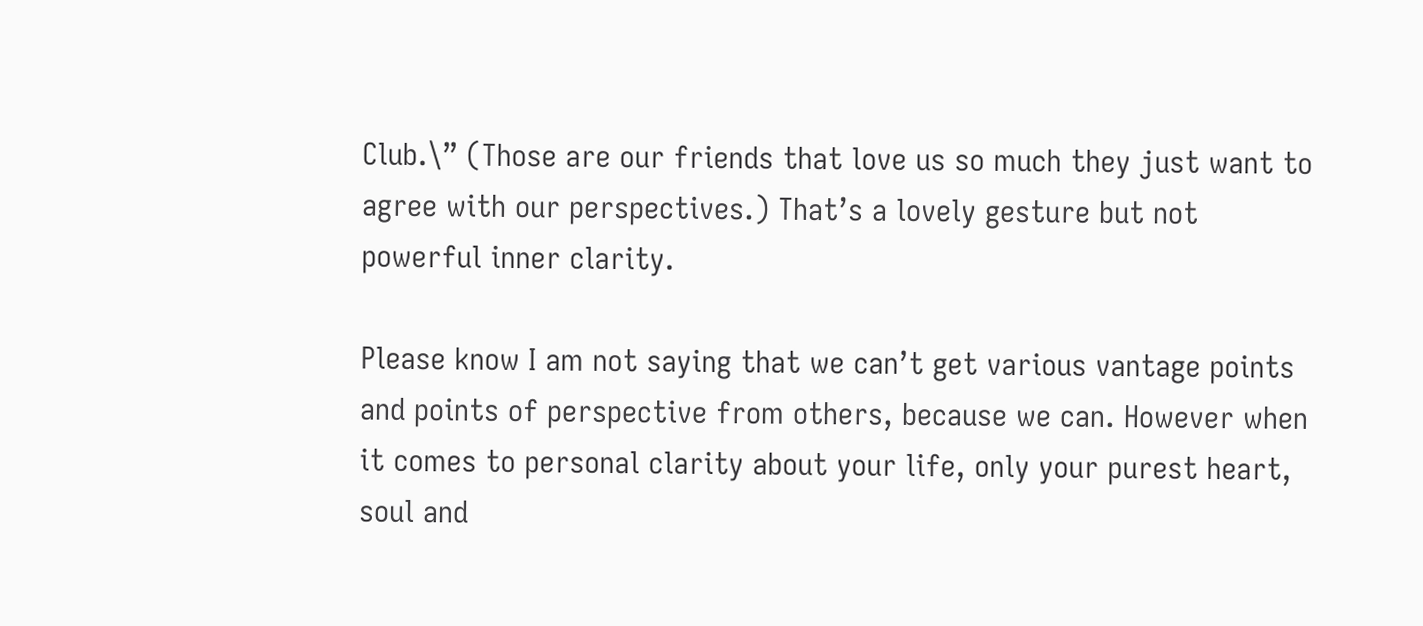Club.\” (Those are our friends that love us so much they just want to agree with our perspectives.) That’s a lovely gesture but not powerful inner clarity.

Please know I am not saying that we can’t get various vantage points and points of perspective from others, because we can. However when it comes to personal clarity about your life, only your purest heart, soul and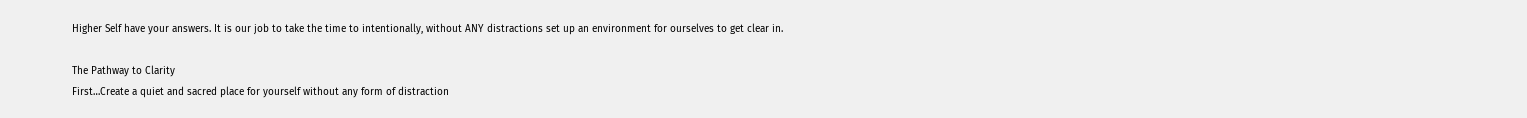Higher Self have your answers. It is our job to take the time to intentionally, without ANY distractions set up an environment for ourselves to get clear in.

The Pathway to Clarity
First…Create a quiet and sacred place for yourself without any form of distraction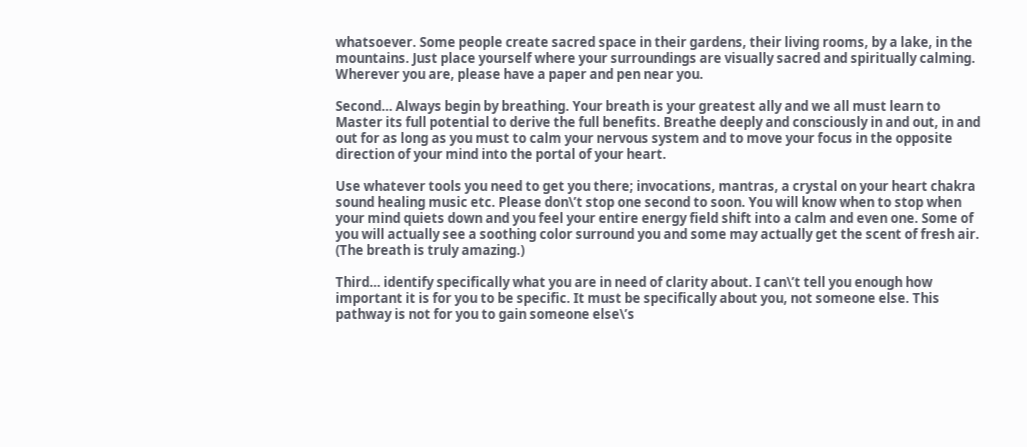whatsoever. Some people create sacred space in their gardens, their living rooms, by a lake, in the mountains. Just place yourself where your surroundings are visually sacred and spiritually calming. Wherever you are, please have a paper and pen near you.

Second… Always begin by breathing. Your breath is your greatest ally and we all must learn to Master its full potential to derive the full benefits. Breathe deeply and consciously in and out, in and out for as long as you must to calm your nervous system and to move your focus in the opposite direction of your mind into the portal of your heart.

Use whatever tools you need to get you there; invocations, mantras, a crystal on your heart chakra sound healing music etc. Please don\’t stop one second to soon. You will know when to stop when your mind quiets down and you feel your entire energy field shift into a calm and even one. Some of you will actually see a soothing color surround you and some may actually get the scent of fresh air. (The breath is truly amazing.)

Third… identify specifically what you are in need of clarity about. I can\’t tell you enough how important it is for you to be specific. It must be specifically about you, not someone else. This pathway is not for you to gain someone else\’s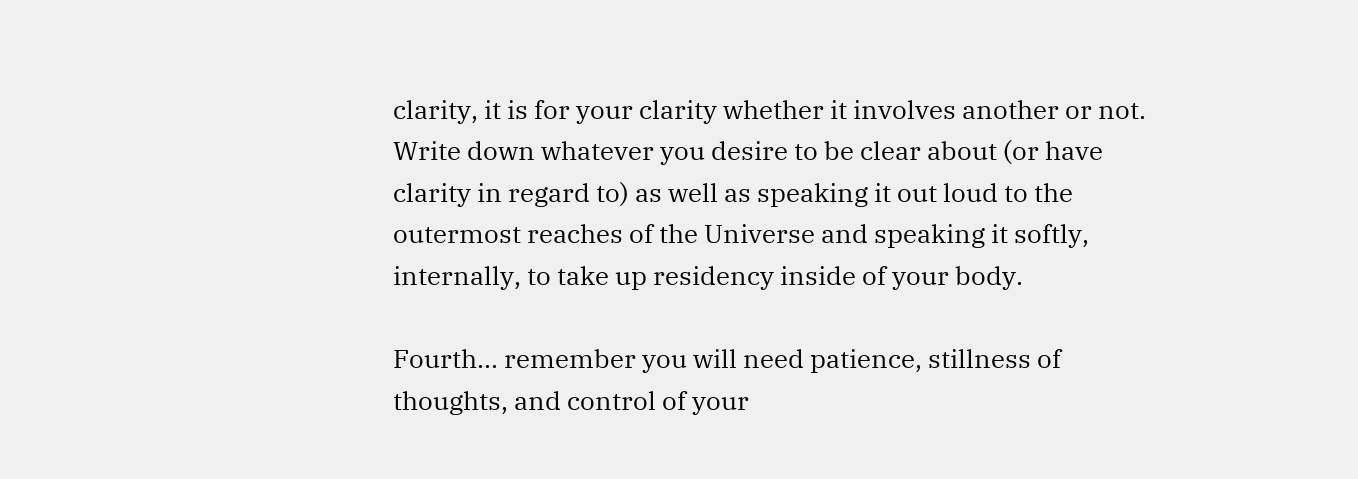clarity, it is for your clarity whether it involves another or not. Write down whatever you desire to be clear about (or have clarity in regard to) as well as speaking it out loud to the outermost reaches of the Universe and speaking it softly, internally, to take up residency inside of your body.

Fourth… remember you will need patience, stillness of thoughts, and control of your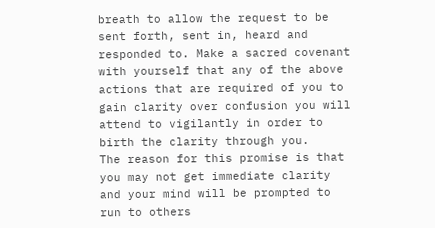breath to allow the request to be sent forth, sent in, heard and responded to. Make a sacred covenant with yourself that any of the above actions that are required of you to gain clarity over confusion you will attend to vigilantly in order to birth the clarity through you.
The reason for this promise is that you may not get immediate clarity and your mind will be prompted to run to others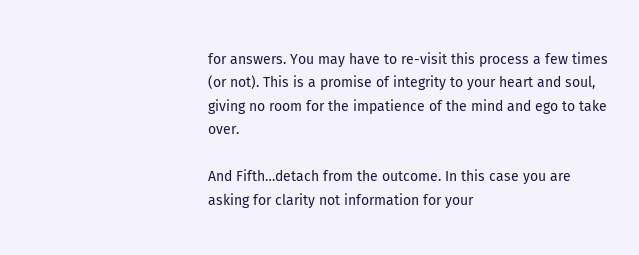for answers. You may have to re-visit this process a few times (or not). This is a promise of integrity to your heart and soul, giving no room for the impatience of the mind and ego to take over.

And Fifth…detach from the outcome. In this case you are asking for clarity not information for your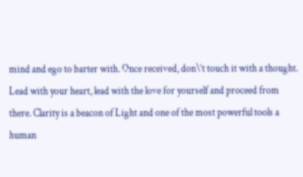mind and ego to barter with. Once received, don\’t touch it with a thought. Lead with your heart, lead with the love for yourself and proceed from there. Clarity is a beacon of Light and one of the most powerful tools a human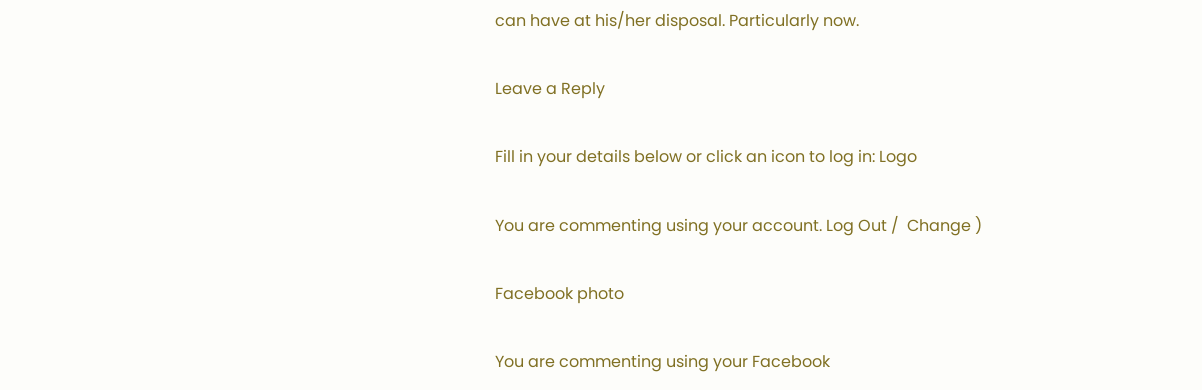can have at his/her disposal. Particularly now.

Leave a Reply

Fill in your details below or click an icon to log in: Logo

You are commenting using your account. Log Out /  Change )

Facebook photo

You are commenting using your Facebook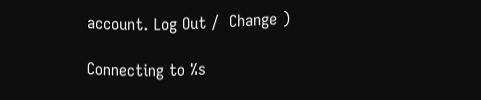account. Log Out /  Change )

Connecting to %s